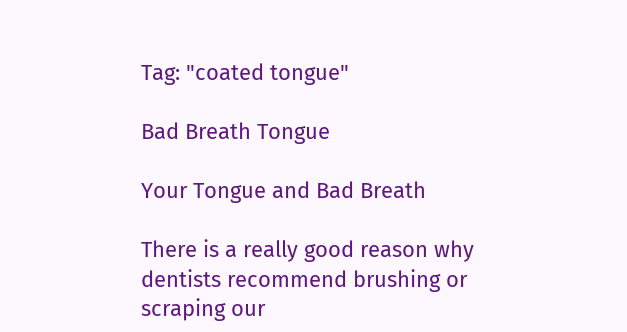Tag: "coated tongue"

Bad Breath Tongue

Your Tongue and Bad Breath

There is a really good reason why dentists recommend brushing or scraping our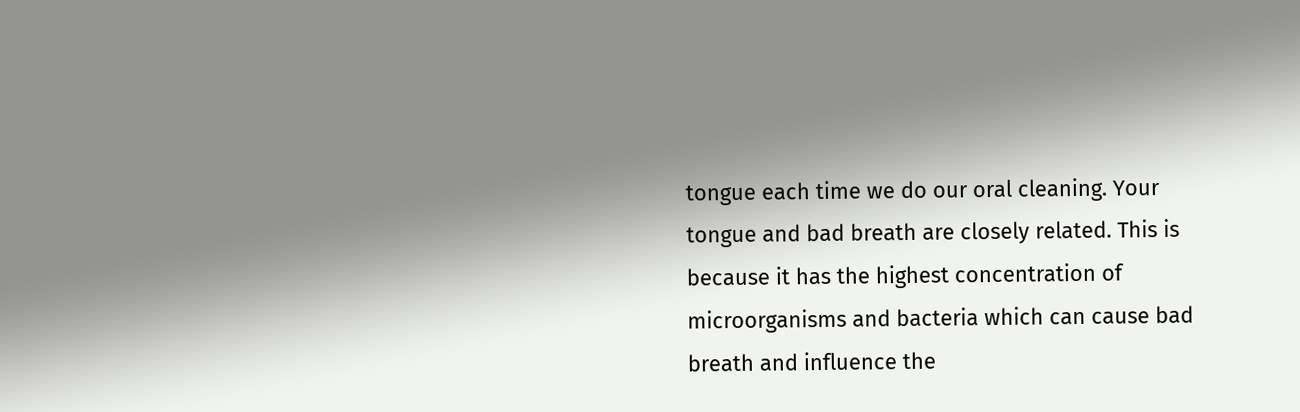tongue each time we do our oral cleaning. Your tongue and bad breath are closely related. This is because it has the highest concentration of microorganisms and bacteria which can cause bad breath and influence the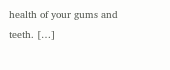health of your gums and teeth. […]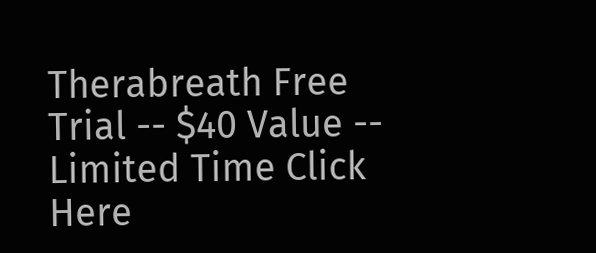Therabreath Free Trial -- $40 Value -- Limited Time Click Here